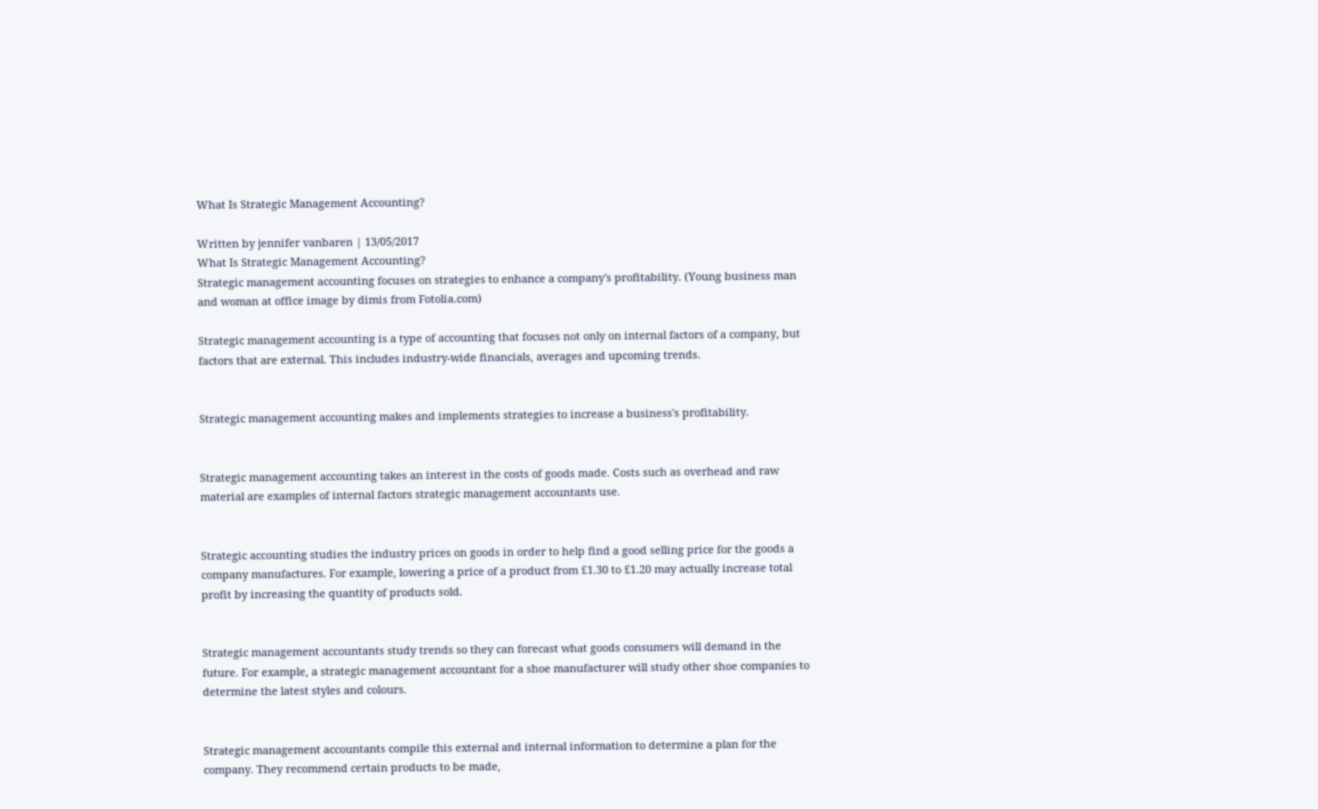What Is Strategic Management Accounting?

Written by jennifer vanbaren | 13/05/2017
What Is Strategic Management Accounting?
Strategic management accounting focuses on strategies to enhance a company's profitability. (Young business man and woman at office image by dimis from Fotolia.com)

Strategic management accounting is a type of accounting that focuses not only on internal factors of a company, but factors that are external. This includes industry-wide financials, averages and upcoming trends.


Strategic management accounting makes and implements strategies to increase a business's profitability.


Strategic management accounting takes an interest in the costs of goods made. Costs such as overhead and raw material are examples of internal factors strategic management accountants use.


Strategic accounting studies the industry prices on goods in order to help find a good selling price for the goods a company manufactures. For example, lowering a price of a product from £1.30 to £1.20 may actually increase total profit by increasing the quantity of products sold.


Strategic management accountants study trends so they can forecast what goods consumers will demand in the future. For example, a strategic management accountant for a shoe manufacturer will study other shoe companies to determine the latest styles and colours.


Strategic management accountants compile this external and internal information to determine a plan for the company. They recommend certain products to be made,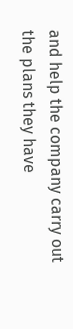and help the company carry out the plans they have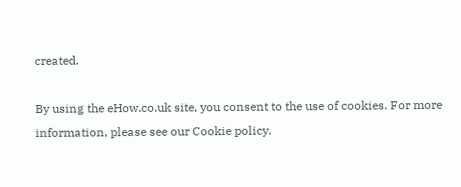created.

By using the eHow.co.uk site, you consent to the use of cookies. For more information, please see our Cookie policy.